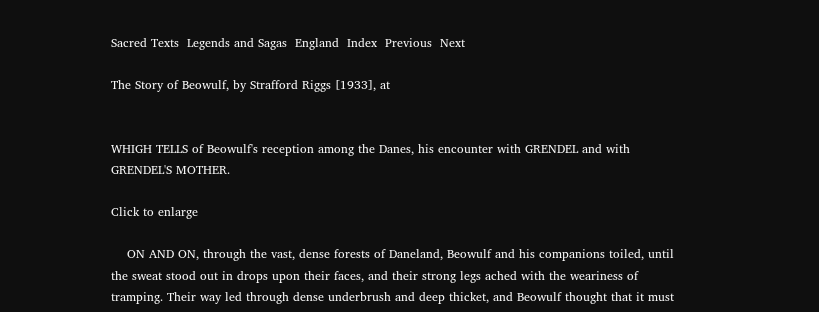Sacred Texts  Legends and Sagas  England  Index  Previous  Next

The Story of Beowulf, by Strafford Riggs [1933], at


WHIGH TELLS of Beowulf's reception among the Danes, his encounter with GRENDEL and with GRENDEL'S MOTHER.

Click to enlarge

    ON AND ON, through the vast, dense forests of Daneland, Beowulf and his companions toiled, until the sweat stood out in drops upon their faces, and their strong legs ached with the weariness of tramping. Their way led through dense underbrush and deep thicket, and Beowulf thought that it must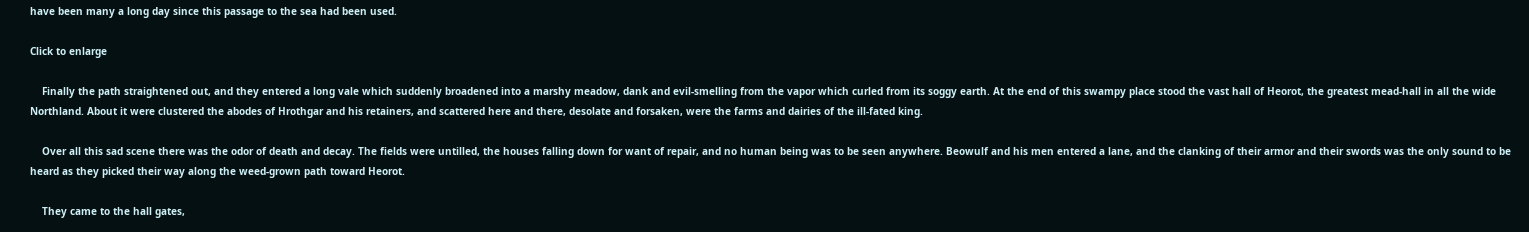have been many a long day since this passage to the sea had been used.

Click to enlarge

    Finally the path straightened out, and they entered a long vale which suddenly broadened into a marshy meadow, dank and evil-smelling from the vapor which curled from its soggy earth. At the end of this swampy place stood the vast hall of Heorot, the greatest mead-hall in all the wide Northland. About it were clustered the abodes of Hrothgar and his retainers, and scattered here and there, desolate and forsaken, were the farms and dairies of the ill-fated king.

    Over all this sad scene there was the odor of death and decay. The fields were untilled, the houses falling down for want of repair, and no human being was to be seen anywhere. Beowulf and his men entered a lane, and the clanking of their armor and their swords was the only sound to be heard as they picked their way along the weed-grown path toward Heorot.

    They came to the hall gates,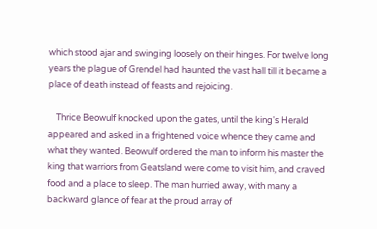which stood ajar and swinging loosely on their hinges. For twelve long years the plague of Grendel had haunted the vast hall till it became a place of death instead of feasts and rejoicing.

    Thrice Beowulf knocked upon the gates, until the king's Herald appeared and asked in a frightened voice whence they came and what they wanted. Beowulf ordered the man to inform his master the king that warriors from Geatsland were come to visit him, and craved food and a place to sleep. The man hurried away, with many a backward glance of fear at the proud array of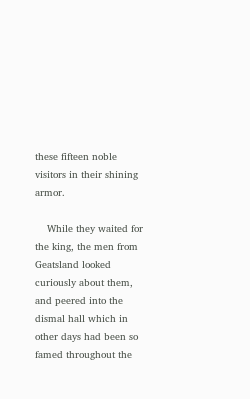these fifteen noble visitors in their shining armor.

    While they waited for the king, the men from Geatsland looked curiously about them, and peered into the dismal hall which in other days had been so famed throughout the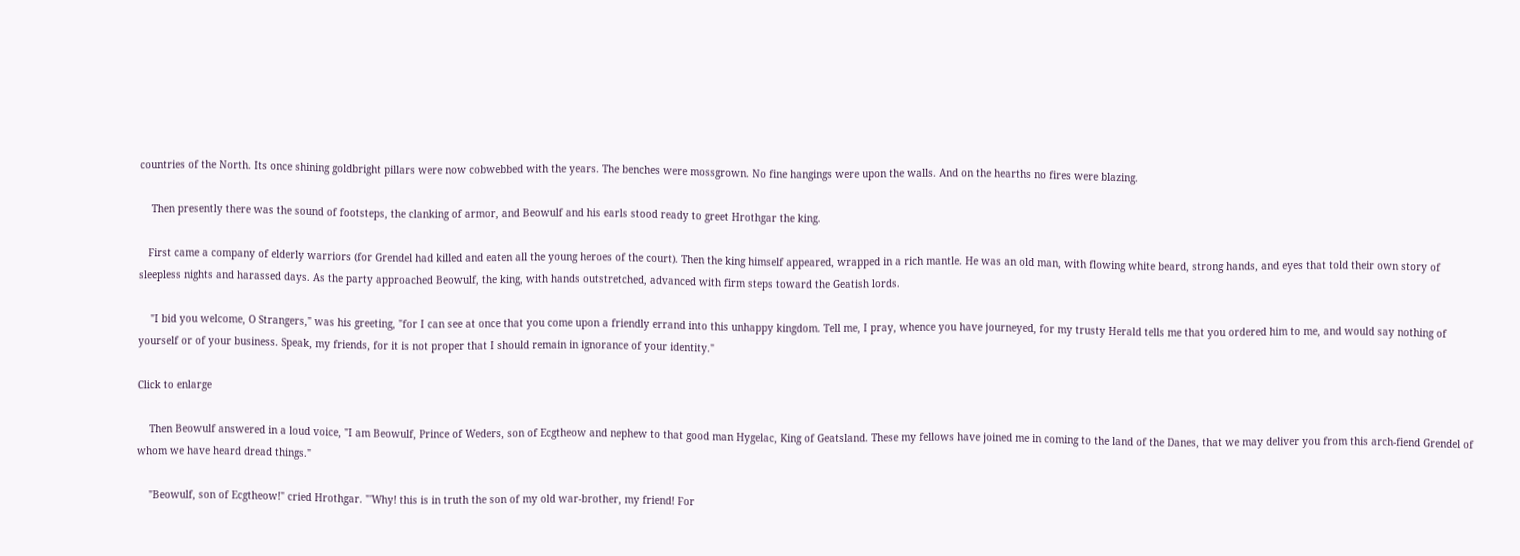countries of the North. Its once shining goldbright pillars were now cobwebbed with the years. The benches were mossgrown. No fine hangings were upon the walls. And on the hearths no fires were blazing.

    Then presently there was the sound of footsteps, the clanking of armor, and Beowulf and his earls stood ready to greet Hrothgar the king.

   First came a company of elderly warriors (for Grendel had killed and eaten all the young heroes of the court). Then the king himself appeared, wrapped in a rich mantle. He was an old man, with flowing white beard, strong hands, and eyes that told their own story of sleepless nights and harassed days. As the party approached Beowulf, the king, with hands outstretched, advanced with firm steps toward the Geatish lords.

    "I bid you welcome, O Strangers," was his greeting, "for I can see at once that you come upon a friendly errand into this unhappy kingdom. Tell me, I pray, whence you have journeyed, for my trusty Herald tells me that you ordered him to me, and would say nothing of yourself or of your business. Speak, my friends, for it is not proper that I should remain in ignorance of your identity."

Click to enlarge

    Then Beowulf answered in a loud voice, "I am Beowulf, Prince of Weders, son of Ecgtheow and nephew to that good man Hygelac, King of Geatsland. These my fellows have joined me in coming to the land of the Danes, that we may deliver you from this arch-fiend Grendel of whom we have heard dread things."

    "Beowulf, son of Ecgtheow!" cried Hrothgar. "'Why! this is in truth the son of my old war-brother, my friend! For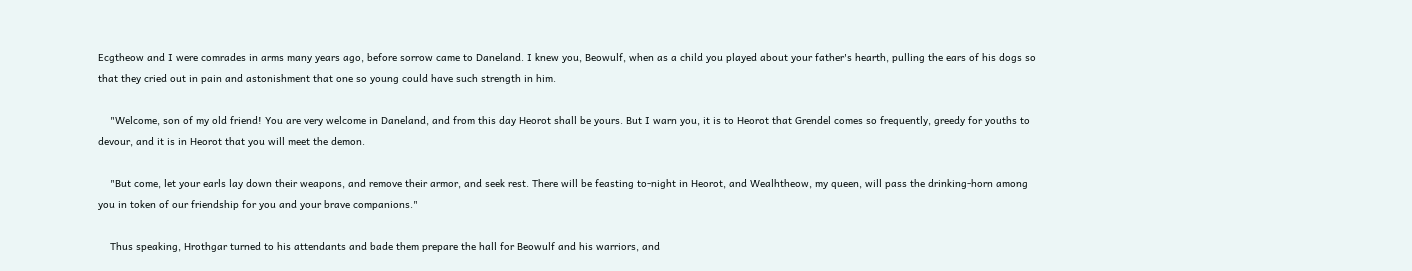Ecgtheow and I were comrades in arms many years ago, before sorrow came to Daneland. I knew you, Beowulf, when as a child you played about your father's hearth, pulling the ears of his dogs so that they cried out in pain and astonishment that one so young could have such strength in him.

    "Welcome, son of my old friend! You are very welcome in Daneland, and from this day Heorot shall be yours. But I warn you, it is to Heorot that Grendel comes so frequently, greedy for youths to devour, and it is in Heorot that you will meet the demon.

    "But come, let your earls lay down their weapons, and remove their armor, and seek rest. There will be feasting to-night in Heorot, and Wealhtheow, my queen, will pass the drinking-horn among you in token of our friendship for you and your brave companions."

    Thus speaking, Hrothgar turned to his attendants and bade them prepare the hall for Beowulf and his warriors, and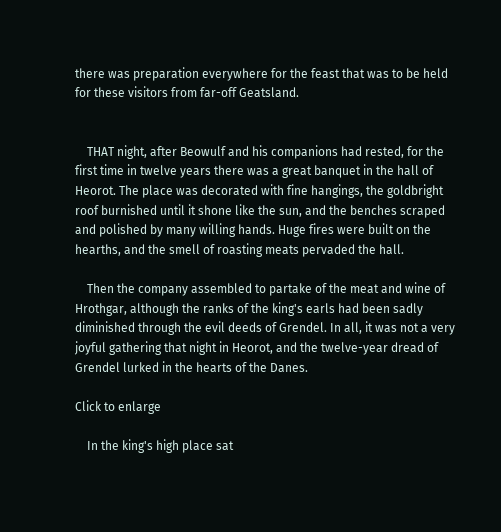there was preparation everywhere for the feast that was to be held for these visitors from far-off Geatsland.


    THAT night, after Beowulf and his companions had rested, for the first time in twelve years there was a great banquet in the hall of Heorot. The place was decorated with fine hangings, the goldbright roof burnished until it shone like the sun, and the benches scraped and polished by many willing hands. Huge fires were built on the hearths, and the smell of roasting meats pervaded the hall.

    Then the company assembled to partake of the meat and wine of Hrothgar, although the ranks of the king's earls had been sadly diminished through the evil deeds of Grendel. In all, it was not a very joyful gathering that night in Heorot, and the twelve-year dread of Grendel lurked in the hearts of the Danes.

Click to enlarge

    In the king's high place sat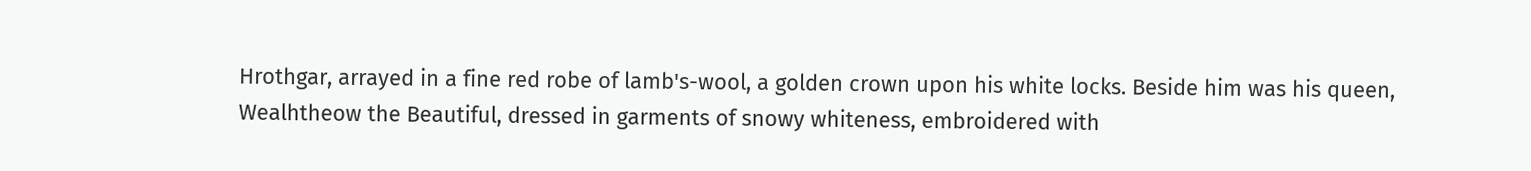Hrothgar, arrayed in a fine red robe of lamb's-wool, a golden crown upon his white locks. Beside him was his queen, Wealhtheow the Beautiful, dressed in garments of snowy whiteness, embroidered with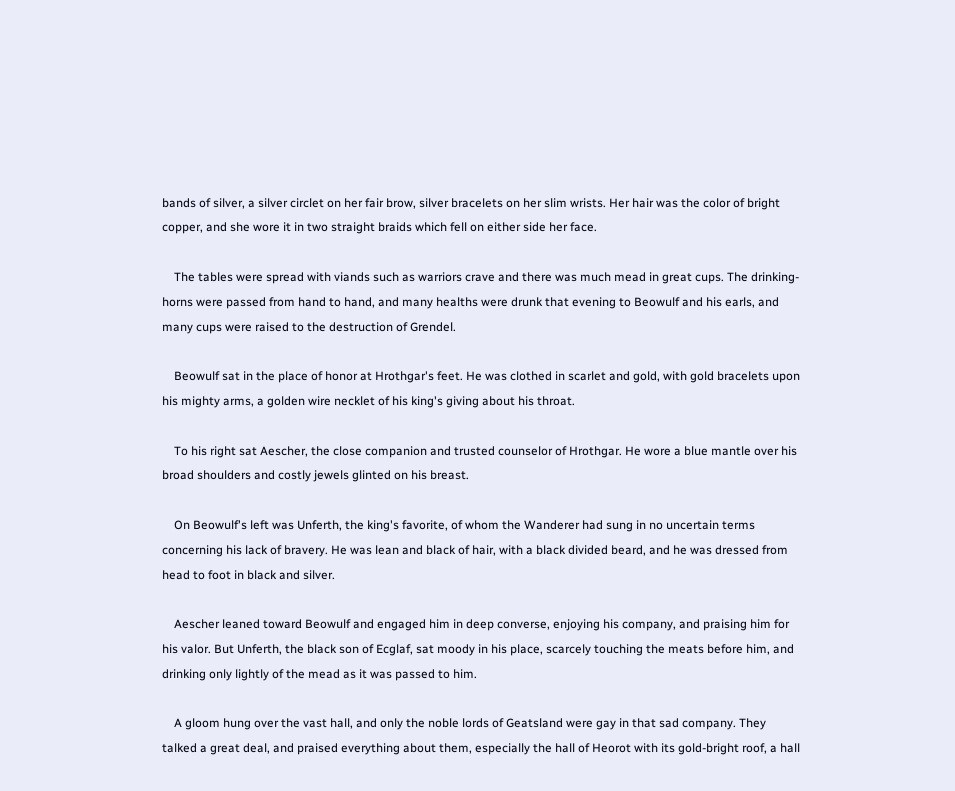bands of silver, a silver circlet on her fair brow, silver bracelets on her slim wrists. Her hair was the color of bright copper, and she wore it in two straight braids which fell on either side her face.

    The tables were spread with viands such as warriors crave and there was much mead in great cups. The drinking-horns were passed from hand to hand, and many healths were drunk that evening to Beowulf and his earls, and many cups were raised to the destruction of Grendel.

    Beowulf sat in the place of honor at Hrothgar's feet. He was clothed in scarlet and gold, with gold bracelets upon his mighty arms, a golden wire necklet of his king's giving about his throat.

    To his right sat Aescher, the close companion and trusted counselor of Hrothgar. He wore a blue mantle over his broad shoulders and costly jewels glinted on his breast.

    On Beowulf's left was Unferth, the king's favorite, of whom the Wanderer had sung in no uncertain terms concerning his lack of bravery. He was lean and black of hair, with a black divided beard, and he was dressed from head to foot in black and silver.

    Aescher leaned toward Beowulf and engaged him in deep converse, enjoying his company, and praising him for his valor. But Unferth, the black son of Ecglaf, sat moody in his place, scarcely touching the meats before him, and drinking only lightly of the mead as it was passed to him.

    A gloom hung over the vast hall, and only the noble lords of Geatsland were gay in that sad company. They talked a great deal, and praised everything about them, especially the hall of Heorot with its gold-bright roof, a hall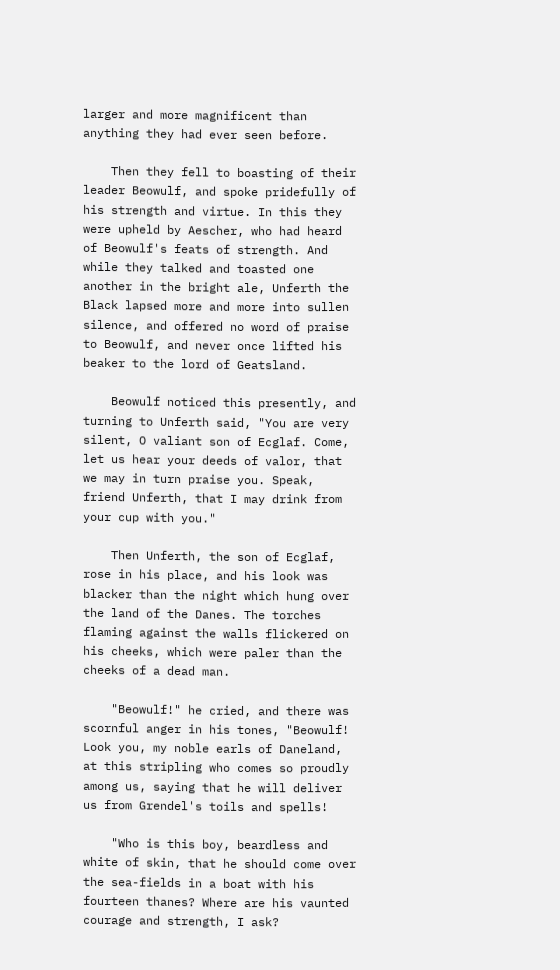larger and more magnificent than anything they had ever seen before.

    Then they fell to boasting of their leader Beowulf, and spoke pridefully of his strength and virtue. In this they were upheld by Aescher, who had heard of Beowulf's feats of strength. And while they talked and toasted one another in the bright ale, Unferth the Black lapsed more and more into sullen silence, and offered no word of praise to Beowulf, and never once lifted his beaker to the lord of Geatsland.

    Beowulf noticed this presently, and turning to Unferth said, "You are very silent, O valiant son of Ecglaf. Come, let us hear your deeds of valor, that we may in turn praise you. Speak, friend Unferth, that I may drink from your cup with you."

    Then Unferth, the son of Ecglaf, rose in his place, and his look was blacker than the night which hung over the land of the Danes. The torches flaming against the walls flickered on his cheeks, which were paler than the cheeks of a dead man.

    "Beowulf!" he cried, and there was scornful anger in his tones, "Beowulf! Look you, my noble earls of Daneland, at this stripling who comes so proudly among us, saying that he will deliver us from Grendel's toils and spells!

    "Who is this boy, beardless and white of skin, that he should come over the sea-fields in a boat with his fourteen thanes? Where are his vaunted courage and strength, I ask?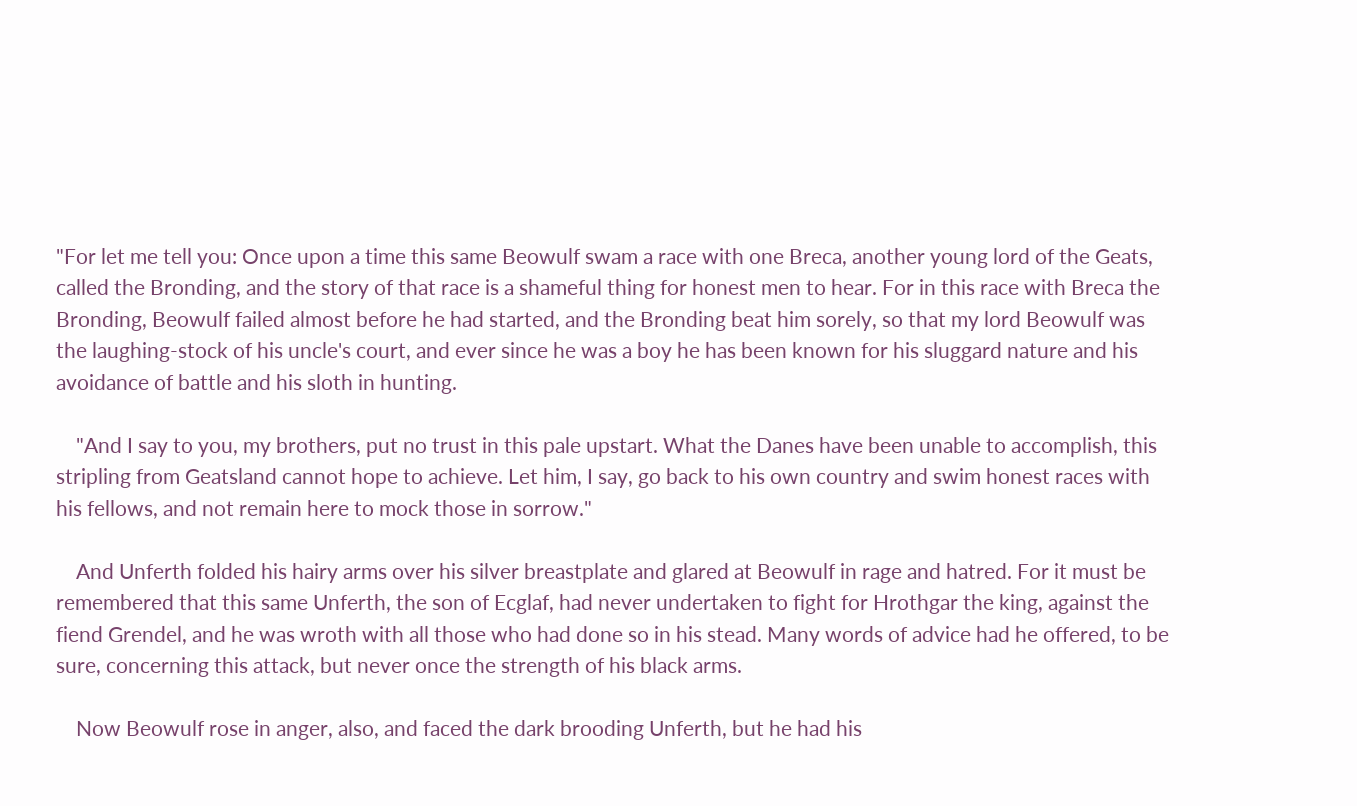"For let me tell you: Once upon a time this same Beowulf swam a race with one Breca, another young lord of the Geats, called the Bronding, and the story of that race is a shameful thing for honest men to hear. For in this race with Breca the Bronding, Beowulf failed almost before he had started, and the Bronding beat him sorely, so that my lord Beowulf was the laughing-stock of his uncle's court, and ever since he was a boy he has been known for his sluggard nature and his avoidance of battle and his sloth in hunting.

    "And I say to you, my brothers, put no trust in this pale upstart. What the Danes have been unable to accomplish, this stripling from Geatsland cannot hope to achieve. Let him, I say, go back to his own country and swim honest races with his fellows, and not remain here to mock those in sorrow."

    And Unferth folded his hairy arms over his silver breastplate and glared at Beowulf in rage and hatred. For it must be remembered that this same Unferth, the son of Ecglaf, had never undertaken to fight for Hrothgar the king, against the fiend Grendel, and he was wroth with all those who had done so in his stead. Many words of advice had he offered, to be sure, concerning this attack, but never once the strength of his black arms.

    Now Beowulf rose in anger, also, and faced the dark brooding Unferth, but he had his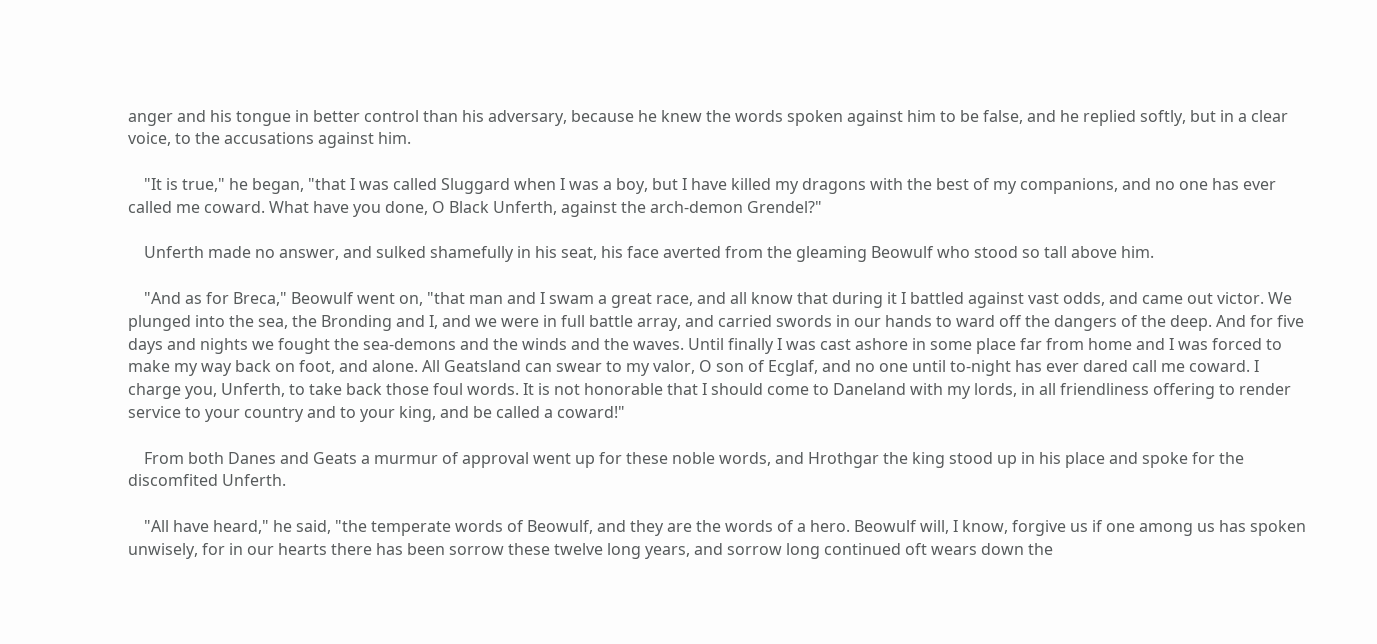anger and his tongue in better control than his adversary, because he knew the words spoken against him to be false, and he replied softly, but in a clear voice, to the accusations against him.

    "It is true," he began, "that I was called Sluggard when I was a boy, but I have killed my dragons with the best of my companions, and no one has ever called me coward. What have you done, O Black Unferth, against the arch-demon Grendel?"

    Unferth made no answer, and sulked shamefully in his seat, his face averted from the gleaming Beowulf who stood so tall above him.

    "And as for Breca," Beowulf went on, "that man and I swam a great race, and all know that during it I battled against vast odds, and came out victor. We plunged into the sea, the Bronding and I, and we were in full battle array, and carried swords in our hands to ward off the dangers of the deep. And for five days and nights we fought the sea-demons and the winds and the waves. Until finally I was cast ashore in some place far from home and I was forced to make my way back on foot, and alone. All Geatsland can swear to my valor, O son of Ecglaf, and no one until to-night has ever dared call me coward. I charge you, Unferth, to take back those foul words. It is not honorable that I should come to Daneland with my lords, in all friendliness offering to render service to your country and to your king, and be called a coward!"

    From both Danes and Geats a murmur of approval went up for these noble words, and Hrothgar the king stood up in his place and spoke for the discomfited Unferth.

    "All have heard," he said, "the temperate words of Beowulf, and they are the words of a hero. Beowulf will, I know, forgive us if one among us has spoken unwisely, for in our hearts there has been sorrow these twelve long years, and sorrow long continued oft wears down the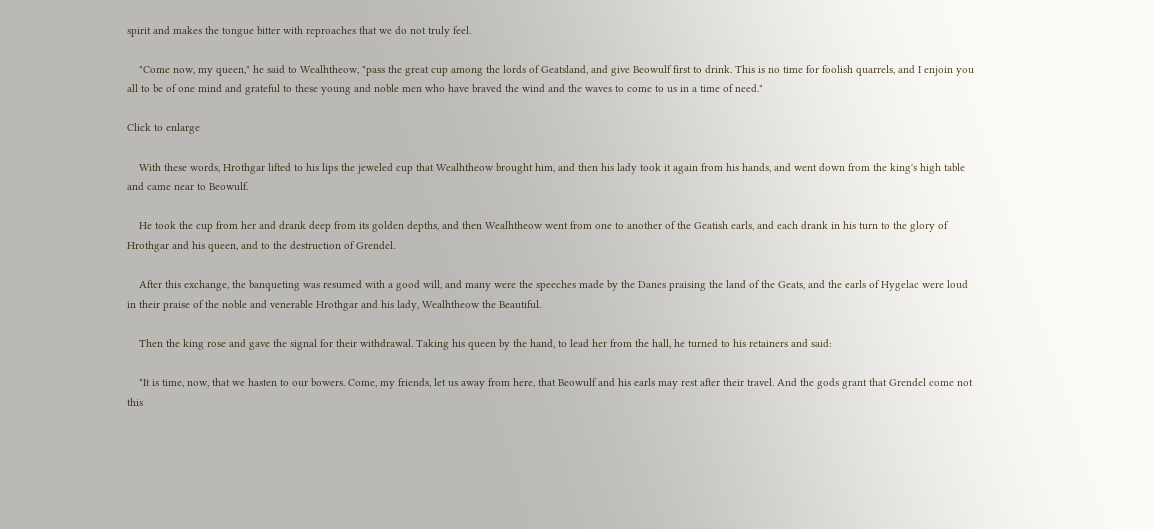spirit and makes the tongue bitter with reproaches that we do not truly feel.

    "Come now, my queen," he said to Wealhtheow, "pass the great cup among the lords of Geatsland, and give Beowulf first to drink. This is no time for foolish quarrels, and I enjoin you all to be of one mind and grateful to these young and noble men who have braved the wind and the waves to come to us in a time of need."

Click to enlarge

    With these words, Hrothgar lifted to his lips the jeweled cup that Wealhtheow brought him, and then his lady took it again from his hands, and went down from the king's high table and came near to Beowulf.

    He took the cup from her and drank deep from its golden depths, and then Wealhtheow went from one to another of the Geatish earls, and each drank in his turn to the glory of Hrothgar and his queen, and to the destruction of Grendel.

    After this exchange, the banqueting was resumed with a good will, and many were the speeches made by the Danes praising the land of the Geats, and the earls of Hygelac were loud in their praise of the noble and venerable Hrothgar and his lady, Wealhtheow the Beautiful.

    Then the king rose and gave the signal for their withdrawal. Taking his queen by the hand, to lead her from the hall, he turned to his retainers and said:

    "It is time, now, that we hasten to our bowers. Come, my friends, let us away from here, that Beowulf and his earls may rest after their travel. And the gods grant that Grendel come not this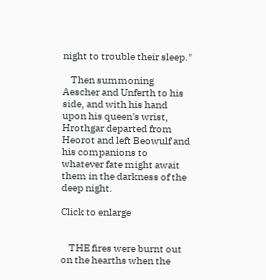night to trouble their sleep."

    Then summoning Aescher and Unferth to his side, and with his hand upon his queen's wrist, Hrothgar departed from Heorot and left Beowulf and his companions to whatever fate might await them in the darkness of the deep night.

Click to enlarge


    THE fires were burnt out on the hearths when the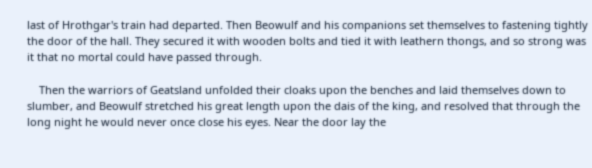last of Hrothgar's train had departed. Then Beowulf and his companions set themselves to fastening tightly the door of the hall. They secured it with wooden bolts and tied it with leathern thongs, and so strong was it that no mortal could have passed through.

    Then the warriors of Geatsland unfolded their cloaks upon the benches and laid themselves down to slumber, and Beowulf stretched his great length upon the dais of the king, and resolved that through the long night he would never once close his eyes. Near the door lay the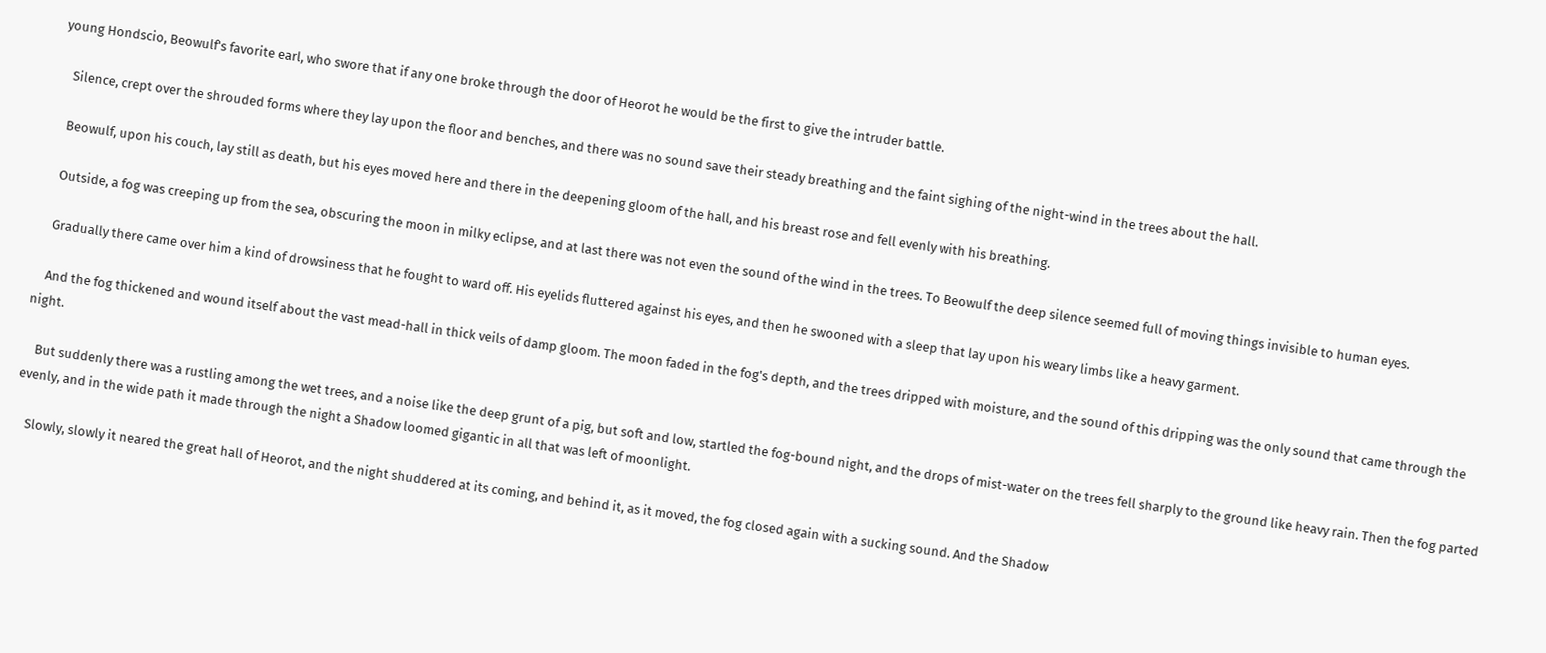young Hondscio, Beowulf's favorite earl, who swore that if any one broke through the door of Heorot he would be the first to give the intruder battle.

    Silence, crept over the shrouded forms where they lay upon the floor and benches, and there was no sound save their steady breathing and the faint sighing of the night-wind in the trees about the hall.

    Beowulf, upon his couch, lay still as death, but his eyes moved here and there in the deepening gloom of the hall, and his breast rose and fell evenly with his breathing.

    Outside, a fog was creeping up from the sea, obscuring the moon in milky eclipse, and at last there was not even the sound of the wind in the trees. To Beowulf the deep silence seemed full of moving things invisible to human eyes.

    Gradually there came over him a kind of drowsiness that he fought to ward off. His eyelids fluttered against his eyes, and then he swooned with a sleep that lay upon his weary limbs like a heavy garment.

    And the fog thickened and wound itself about the vast mead-hall in thick veils of damp gloom. The moon faded in the fog's depth, and the trees dripped with moisture, and the sound of this dripping was the only sound that came through the night.

    But suddenly there was a rustling among the wet trees, and a noise like the deep grunt of a pig, but soft and low, startled the fog-bound night, and the drops of mist-water on the trees fell sharply to the ground like heavy rain. Then the fog parted evenly, and in the wide path it made through the night a Shadow loomed gigantic in all that was left of moonlight.

    Slowly, slowly it neared the great hall of Heorot, and the night shuddered at its coming, and behind it, as it moved, the fog closed again with a sucking sound. And the Shadow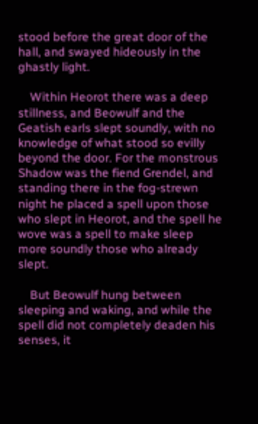stood before the great door of the hall, and swayed hideously in the ghastly light.

    Within Heorot there was a deep stillness, and Beowulf and the Geatish earls slept soundly, with no knowledge of what stood so evilly beyond the door. For the monstrous Shadow was the fiend Grendel, and standing there in the fog-strewn night he placed a spell upon those who slept in Heorot, and the spell he wove was a spell to make sleep more soundly those who already slept.

    But Beowulf hung between sleeping and waking, and while the spell did not completely deaden his senses, it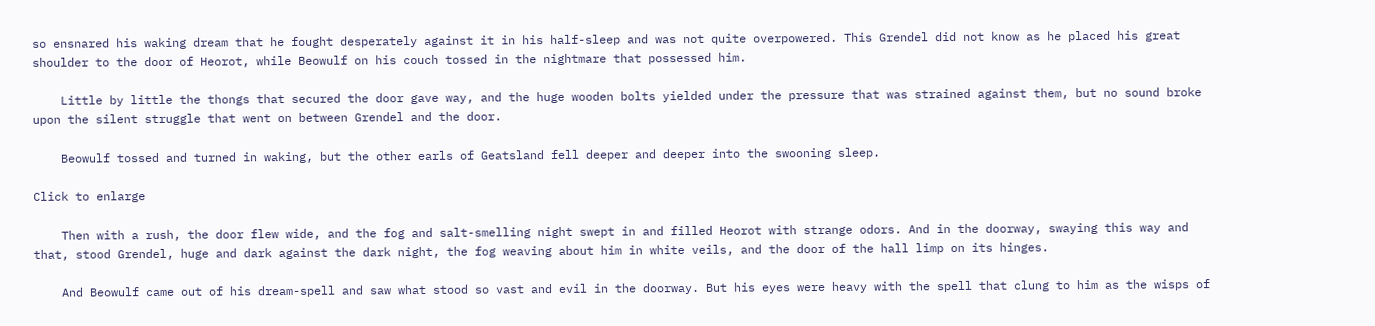so ensnared his waking dream that he fought desperately against it in his half-sleep and was not quite overpowered. This Grendel did not know as he placed his great shoulder to the door of Heorot, while Beowulf on his couch tossed in the nightmare that possessed him.

    Little by little the thongs that secured the door gave way, and the huge wooden bolts yielded under the pressure that was strained against them, but no sound broke upon the silent struggle that went on between Grendel and the door.

    Beowulf tossed and turned in waking, but the other earls of Geatsland fell deeper and deeper into the swooning sleep.

Click to enlarge

    Then with a rush, the door flew wide, and the fog and salt-smelling night swept in and filled Heorot with strange odors. And in the doorway, swaying this way and that, stood Grendel, huge and dark against the dark night, the fog weaving about him in white veils, and the door of the hall limp on its hinges.

    And Beowulf came out of his dream-spell and saw what stood so vast and evil in the doorway. But his eyes were heavy with the spell that clung to him as the wisps of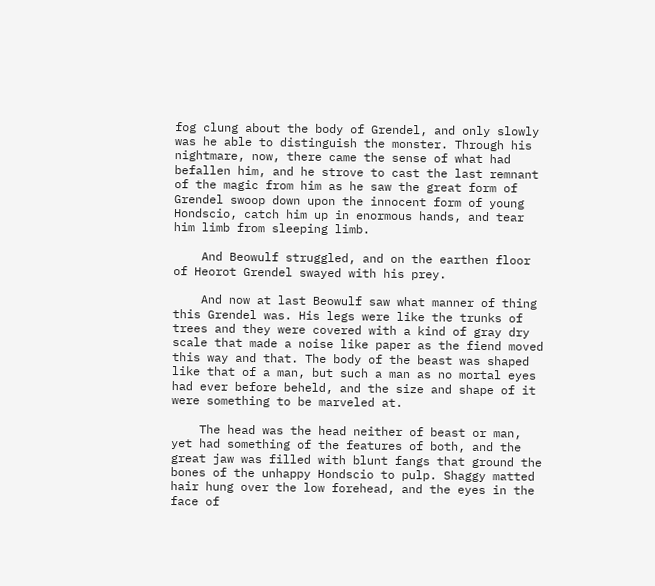fog clung about the body of Grendel, and only slowly was he able to distinguish the monster. Through his nightmare, now, there came the sense of what had befallen him, and he strove to cast the last remnant of the magic from him as he saw the great form of Grendel swoop down upon the innocent form of young Hondscio, catch him up in enormous hands, and tear him limb from sleeping limb.

    And Beowulf struggled, and on the earthen floor of Heorot Grendel swayed with his prey.

    And now at last Beowulf saw what manner of thing this Grendel was. His legs were like the trunks of trees and they were covered with a kind of gray dry scale that made a noise like paper as the fiend moved this way and that. The body of the beast was shaped like that of a man, but such a man as no mortal eyes had ever before beheld, and the size and shape of it were something to be marveled at.

    The head was the head neither of beast or man, yet had something of the features of both, and the great jaw was filled with blunt fangs that ground the bones of the unhappy Hondscio to pulp. Shaggy matted hair hung over the low forehead, and the eyes in the face of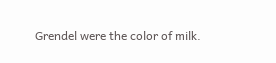Grendel were the color of milk.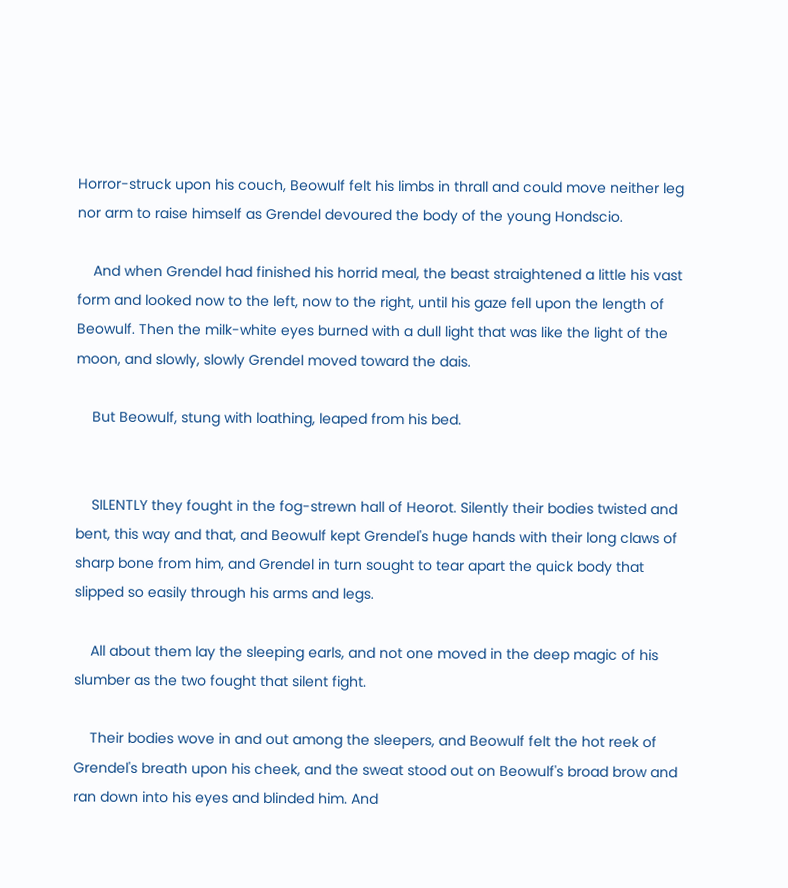Horror-struck upon his couch, Beowulf felt his limbs in thrall and could move neither leg nor arm to raise himself as Grendel devoured the body of the young Hondscio.

    And when Grendel had finished his horrid meal, the beast straightened a little his vast form and looked now to the left, now to the right, until his gaze fell upon the length of Beowulf. Then the milk-white eyes burned with a dull light that was like the light of the moon, and slowly, slowly Grendel moved toward the dais.

    But Beowulf, stung with loathing, leaped from his bed.


    SILENTLY they fought in the fog-strewn hall of Heorot. Silently their bodies twisted and bent, this way and that, and Beowulf kept Grendel's huge hands with their long claws of sharp bone from him, and Grendel in turn sought to tear apart the quick body that slipped so easily through his arms and legs.

    All about them lay the sleeping earls, and not one moved in the deep magic of his slumber as the two fought that silent fight.

    Their bodies wove in and out among the sleepers, and Beowulf felt the hot reek of Grendel's breath upon his cheek, and the sweat stood out on Beowulf's broad brow and ran down into his eyes and blinded him. And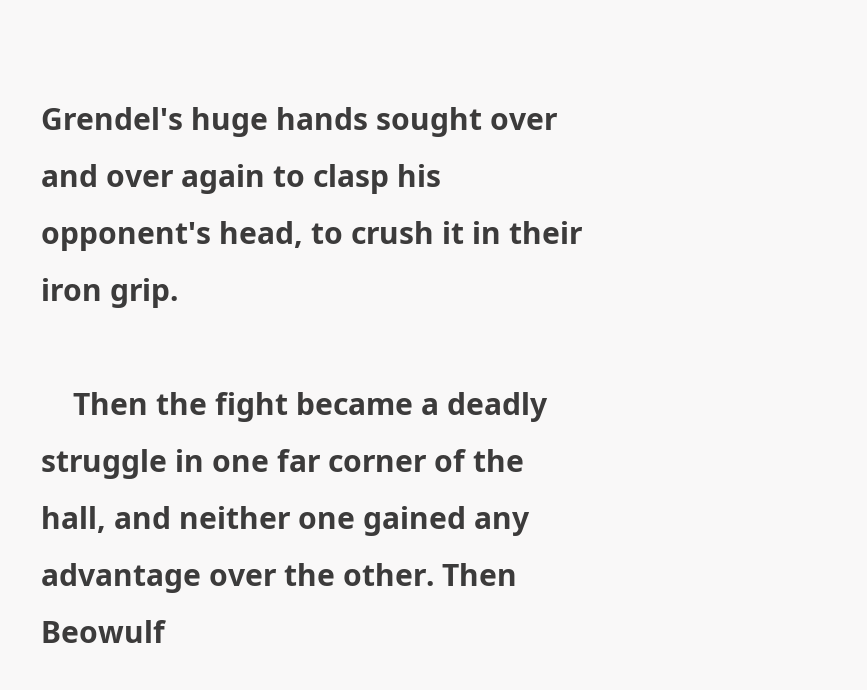Grendel's huge hands sought over and over again to clasp his opponent's head, to crush it in their iron grip.

    Then the fight became a deadly struggle in one far corner of the hall, and neither one gained any advantage over the other. Then Beowulf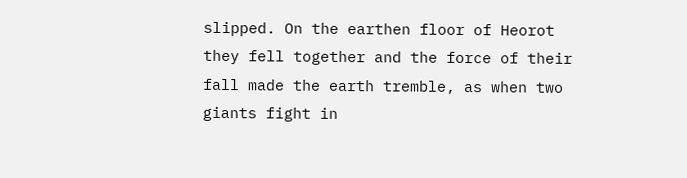slipped. On the earthen floor of Heorot they fell together and the force of their fall made the earth tremble, as when two giants fight in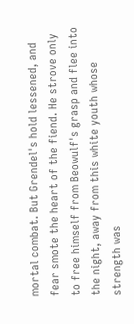mortal combat. But Grendel's hold lessened, and fear smote the heart of the fiend. He strove only to free himself from Beowulf's grasp and flee into the night, away from this white youth whose strength was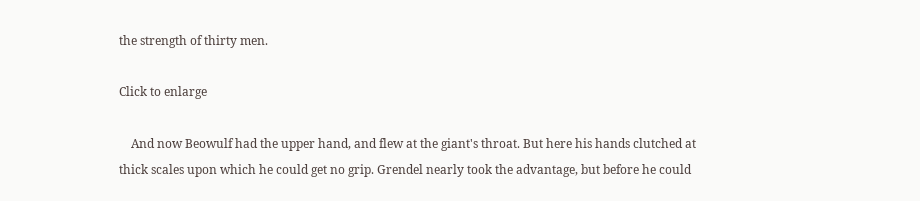the strength of thirty men.

Click to enlarge

    And now Beowulf had the upper hand, and flew at the giant's throat. But here his hands clutched at thick scales upon which he could get no grip. Grendel nearly took the advantage, but before he could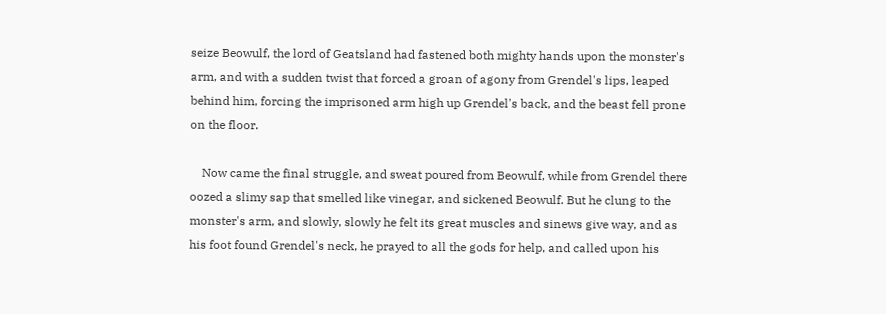seize Beowulf, the lord of Geatsland had fastened both mighty hands upon the monster's arm, and with a sudden twist that forced a groan of agony from Grendel's lips, leaped behind him, forcing the imprisoned arm high up Grendel's back, and the beast fell prone on the floor.

    Now came the final struggle, and sweat poured from Beowulf, while from Grendel there oozed a slimy sap that smelled like vinegar, and sickened Beowulf. But he clung to the monster's arm, and slowly, slowly he felt its great muscles and sinews give way, and as his foot found Grendel's neck, he prayed to all the gods for help, and called upon his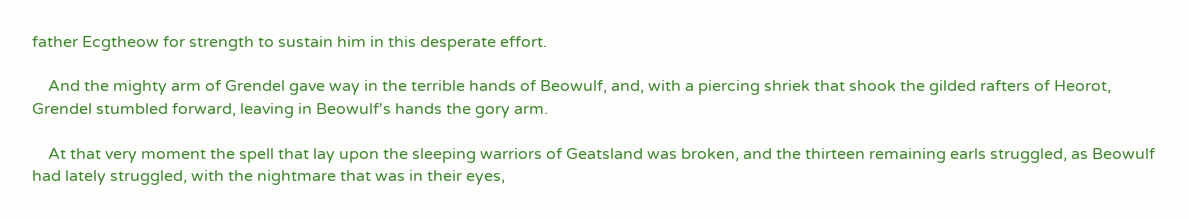father Ecgtheow for strength to sustain him in this desperate effort.

    And the mighty arm of Grendel gave way in the terrible hands of Beowulf, and, with a piercing shriek that shook the gilded rafters of Heorot, Grendel stumbled forward, leaving in Beowulf's hands the gory arm.

    At that very moment the spell that lay upon the sleeping warriors of Geatsland was broken, and the thirteen remaining earls struggled, as Beowulf had lately struggled, with the nightmare that was in their eyes,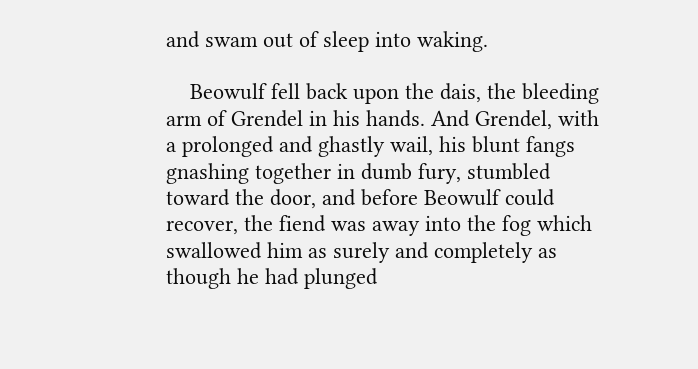and swam out of sleep into waking.

    Beowulf fell back upon the dais, the bleeding arm of Grendel in his hands. And Grendel, with a prolonged and ghastly wail, his blunt fangs gnashing together in dumb fury, stumbled toward the door, and before Beowulf could recover, the fiend was away into the fog which swallowed him as surely and completely as though he had plunged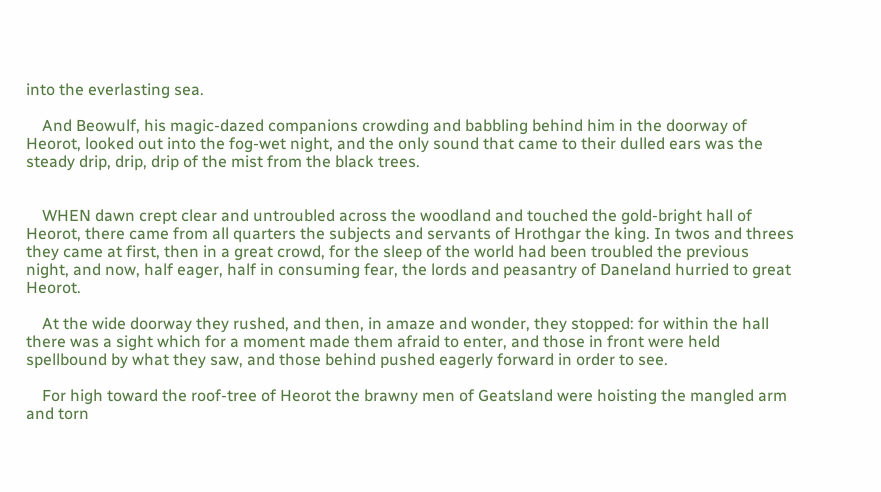into the everlasting sea.

    And Beowulf, his magic-dazed companions crowding and babbling behind him in the doorway of Heorot, looked out into the fog-wet night, and the only sound that came to their dulled ears was the steady drip, drip, drip of the mist from the black trees.


    WHEN dawn crept clear and untroubled across the woodland and touched the gold-bright hall of Heorot, there came from all quarters the subjects and servants of Hrothgar the king. In twos and threes they came at first, then in a great crowd, for the sleep of the world had been troubled the previous night, and now, half eager, half in consuming fear, the lords and peasantry of Daneland hurried to great Heorot.

    At the wide doorway they rushed, and then, in amaze and wonder, they stopped: for within the hall there was a sight which for a moment made them afraid to enter, and those in front were held spellbound by what they saw, and those behind pushed eagerly forward in order to see.

    For high toward the roof-tree of Heorot the brawny men of Geatsland were hoisting the mangled arm and torn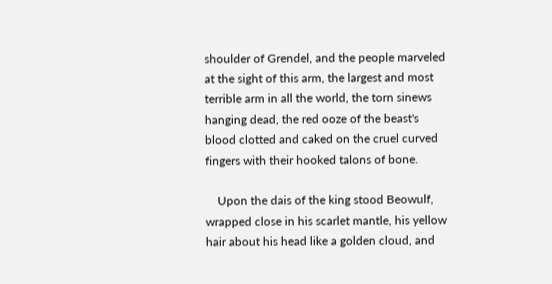shoulder of Grendel, and the people marveled at the sight of this arm, the largest and most terrible arm in all the world, the torn sinews hanging dead, the red ooze of the beast's blood clotted and caked on the cruel curved fingers with their hooked talons of bone.

    Upon the dais of the king stood Beowulf, wrapped close in his scarlet mantle, his yellow hair about his head like a golden cloud, and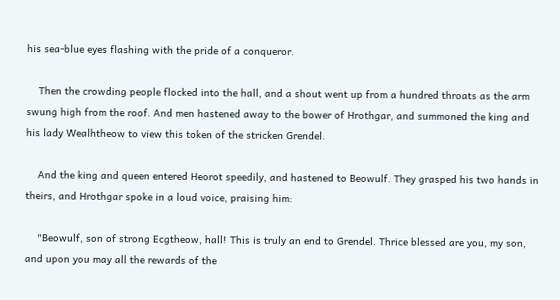his sea-blue eyes flashing with the pride of a conqueror.

    Then the crowding people flocked into the hall, and a shout went up from a hundred throats as the arm swung high from the roof. And men hastened away to the bower of Hrothgar, and summoned the king and his lady Wealhtheow to view this token of the stricken Grendel.

    And the king and queen entered Heorot speedily, and hastened to Beowulf. They grasped his two hands in theirs, and Hrothgar spoke in a loud voice, praising him:

    "Beowulf, son of strong Ecgtheow, hall! This is truly an end to Grendel. Thrice blessed are you, my son, and upon you may all the rewards of the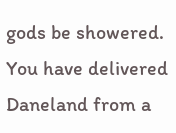gods be showered. You have delivered Daneland from a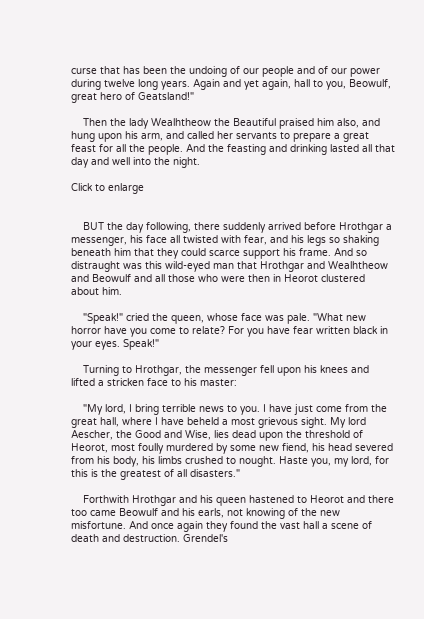curse that has been the undoing of our people and of our power during twelve long years. Again and yet again, hall to you, Beowulf, great hero of Geatsland!"

    Then the lady Wealhtheow the Beautiful praised him also, and hung upon his arm, and called her servants to prepare a great feast for all the people. And the feasting and drinking lasted all that day and well into the night.

Click to enlarge


    BUT the day following, there suddenly arrived before Hrothgar a messenger, his face all twisted with fear, and his legs so shaking beneath him that they could scarce support his frame. And so distraught was this wild-eyed man that Hrothgar and Wealhtheow and Beowulf and all those who were then in Heorot clustered about him.

    "Speak!" cried the queen, whose face was pale. "What new horror have you come to relate? For you have fear written black in your eyes. Speak!"

    Turning to Hrothgar, the messenger fell upon his knees and lifted a stricken face to his master:

    "My lord, I bring terrible news to you. I have just come from the great hall, where I have beheld a most grievous sight. My lord Aescher, the Good and Wise, lies dead upon the threshold of Heorot, most foully murdered by some new fiend, his head severed from his body, his limbs crushed to nought. Haste you, my lord, for this is the greatest of all disasters."

    Forthwith Hrothgar and his queen hastened to Heorot and there too came Beowulf and his earls, not knowing of the new misfortune. And once again they found the vast hall a scene of death and destruction. Grendel's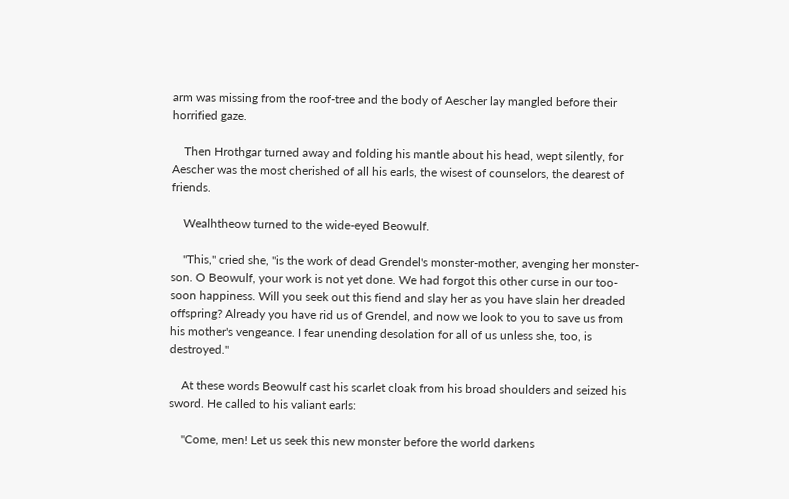arm was missing from the roof-tree and the body of Aescher lay mangled before their horrified gaze.

    Then Hrothgar turned away and folding his mantle about his head, wept silently, for Aescher was the most cherished of all his earls, the wisest of counselors, the dearest of friends.

    Wealhtheow turned to the wide-eyed Beowulf.

    "This," cried she, "is the work of dead Grendel's monster-mother, avenging her monster-son. O Beowulf, your work is not yet done. We had forgot this other curse in our too-soon happiness. Will you seek out this fiend and slay her as you have slain her dreaded offspring? Already you have rid us of Grendel, and now we look to you to save us from his mother's vengeance. I fear unending desolation for all of us unless she, too, is destroyed."

    At these words Beowulf cast his scarlet cloak from his broad shoulders and seized his sword. He called to his valiant earls:

    "Come, men! Let us seek this new monster before the world darkens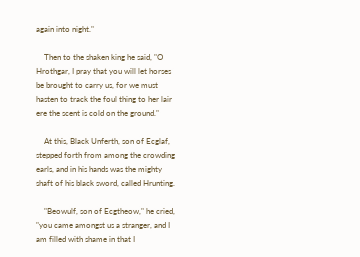again into night."

    Then to the shaken king he said, "O Hrothgar, I pray that you will let horses be brought to carry us, for we must hasten to track the foul thing to her lair ere the scent is cold on the ground."

    At this, Black Unferth, son of Ecglaf, stepped forth from among the crowding earls, and in his hands was the mighty shaft of his black sword, called Hrunting.

    "Beowulf, son of Ecgtheow," he cried, "you came amongst us a stranger, and I am filled with shame in that I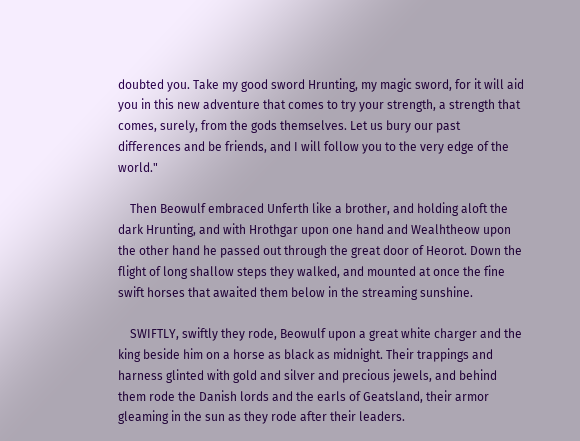doubted you. Take my good sword Hrunting, my magic sword, for it will aid you in this new adventure that comes to try your strength, a strength that comes, surely, from the gods themselves. Let us bury our past differences and be friends, and I will follow you to the very edge of the world."

    Then Beowulf embraced Unferth like a brother, and holding aloft the dark Hrunting, and with Hrothgar upon one hand and Wealhtheow upon the other hand he passed out through the great door of Heorot. Down the flight of long shallow steps they walked, and mounted at once the fine swift horses that awaited them below in the streaming sunshine.

    SWIFTLY, swiftly they rode, Beowulf upon a great white charger and the king beside him on a horse as black as midnight. Their trappings and harness glinted with gold and silver and precious jewels, and behind them rode the Danish lords and the earls of Geatsland, their armor gleaming in the sun as they rode after their leaders.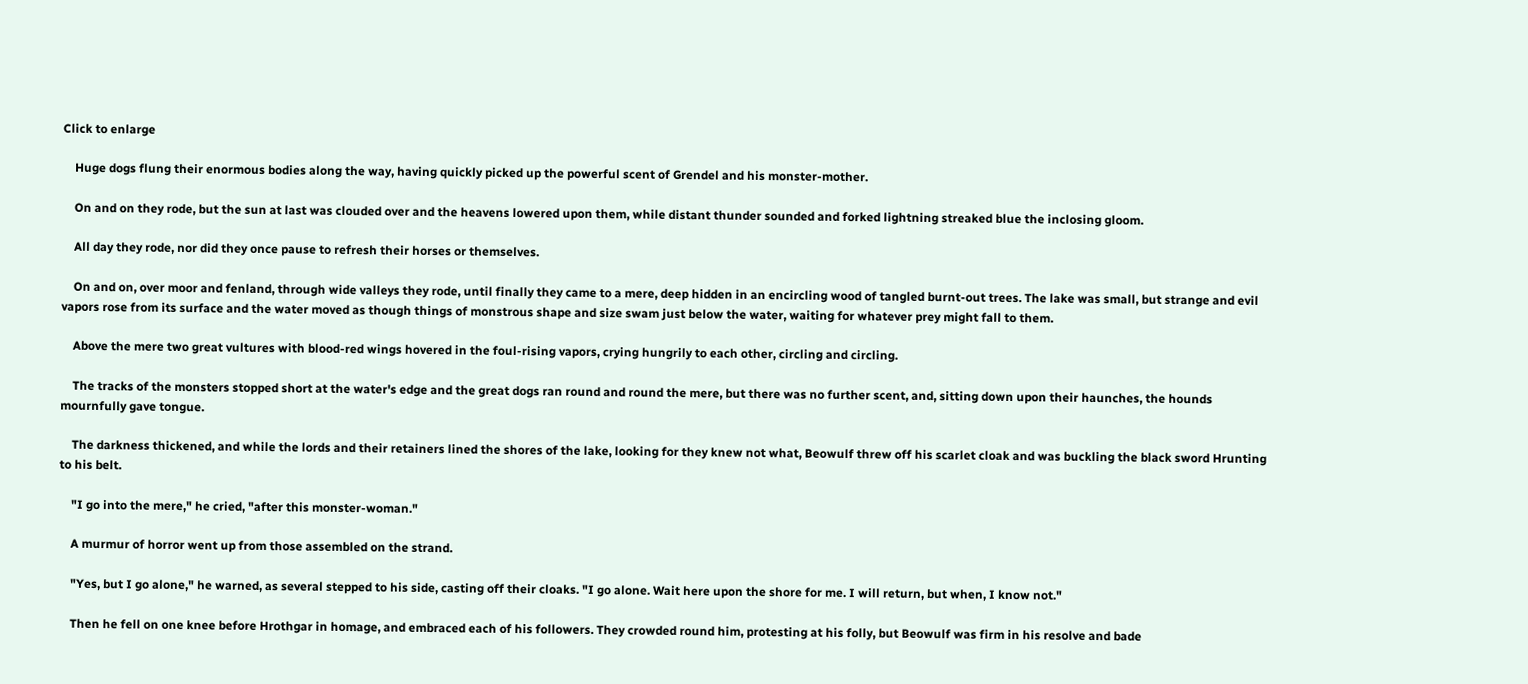Click to enlarge

    Huge dogs flung their enormous bodies along the way, having quickly picked up the powerful scent of Grendel and his monster-mother.

    On and on they rode, but the sun at last was clouded over and the heavens lowered upon them, while distant thunder sounded and forked lightning streaked blue the inclosing gloom.

    All day they rode, nor did they once pause to refresh their horses or themselves.

    On and on, over moor and fenland, through wide valleys they rode, until finally they came to a mere, deep hidden in an encircling wood of tangled burnt-out trees. The lake was small, but strange and evil vapors rose from its surface and the water moved as though things of monstrous shape and size swam just below the water, waiting for whatever prey might fall to them.

    Above the mere two great vultures with blood-red wings hovered in the foul-rising vapors, crying hungrily to each other, circling and circling.

    The tracks of the monsters stopped short at the water's edge and the great dogs ran round and round the mere, but there was no further scent, and, sitting down upon their haunches, the hounds mournfully gave tongue.

    The darkness thickened, and while the lords and their retainers lined the shores of the lake, looking for they knew not what, Beowulf threw off his scarlet cloak and was buckling the black sword Hrunting to his belt.

    "I go into the mere," he cried, "after this monster-woman."

    A murmur of horror went up from those assembled on the strand.

    "Yes, but I go alone," he warned, as several stepped to his side, casting off their cloaks. "I go alone. Wait here upon the shore for me. I will return, but when, I know not."

    Then he fell on one knee before Hrothgar in homage, and embraced each of his followers. They crowded round him, protesting at his folly, but Beowulf was firm in his resolve and bade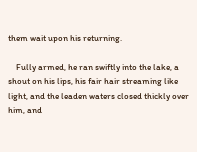them wait upon his returning.

    Fully armed, he ran swiftly into the lake, a shout on his lips, his fair hair streaming like light, and the leaden waters closed thickly over him, and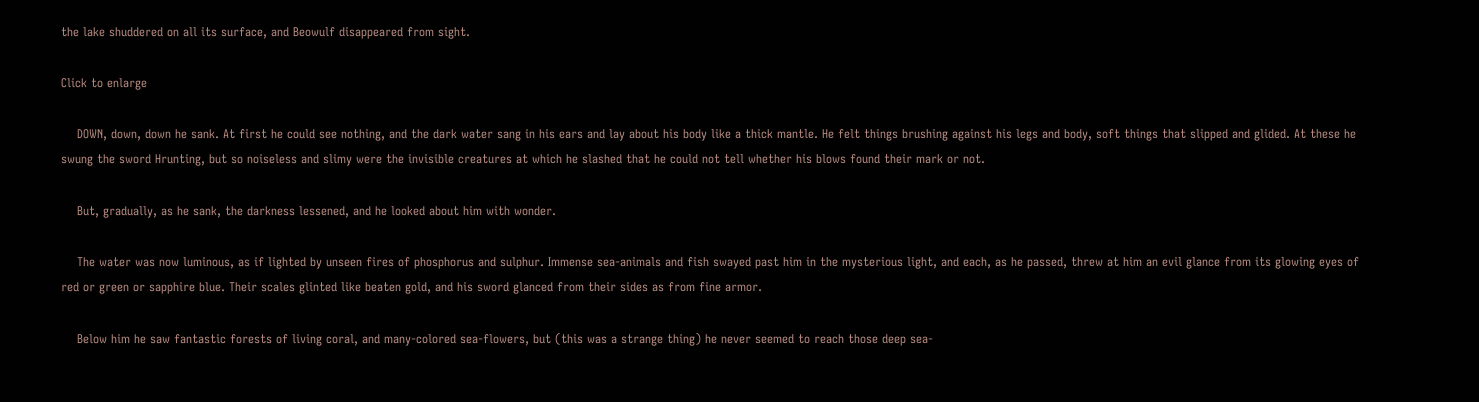the lake shuddered on all its surface, and Beowulf disappeared from sight.

Click to enlarge

    DOWN, down, down he sank. At first he could see nothing, and the dark water sang in his ears and lay about his body like a thick mantle. He felt things brushing against his legs and body, soft things that slipped and glided. At these he swung the sword Hrunting, but so noiseless and slimy were the invisible creatures at which he slashed that he could not tell whether his blows found their mark or not.

    But, gradually, as he sank, the darkness lessened, and he looked about him with wonder.

    The water was now luminous, as if lighted by unseen fires of phosphorus and sulphur. Immense sea-animals and fish swayed past him in the mysterious light, and each, as he passed, threw at him an evil glance from its glowing eyes of red or green or sapphire blue. Their scales glinted like beaten gold, and his sword glanced from their sides as from fine armor.

    Below him he saw fantastic forests of living coral, and many-colored sea-flowers, but (this was a strange thing) he never seemed to reach those deep sea-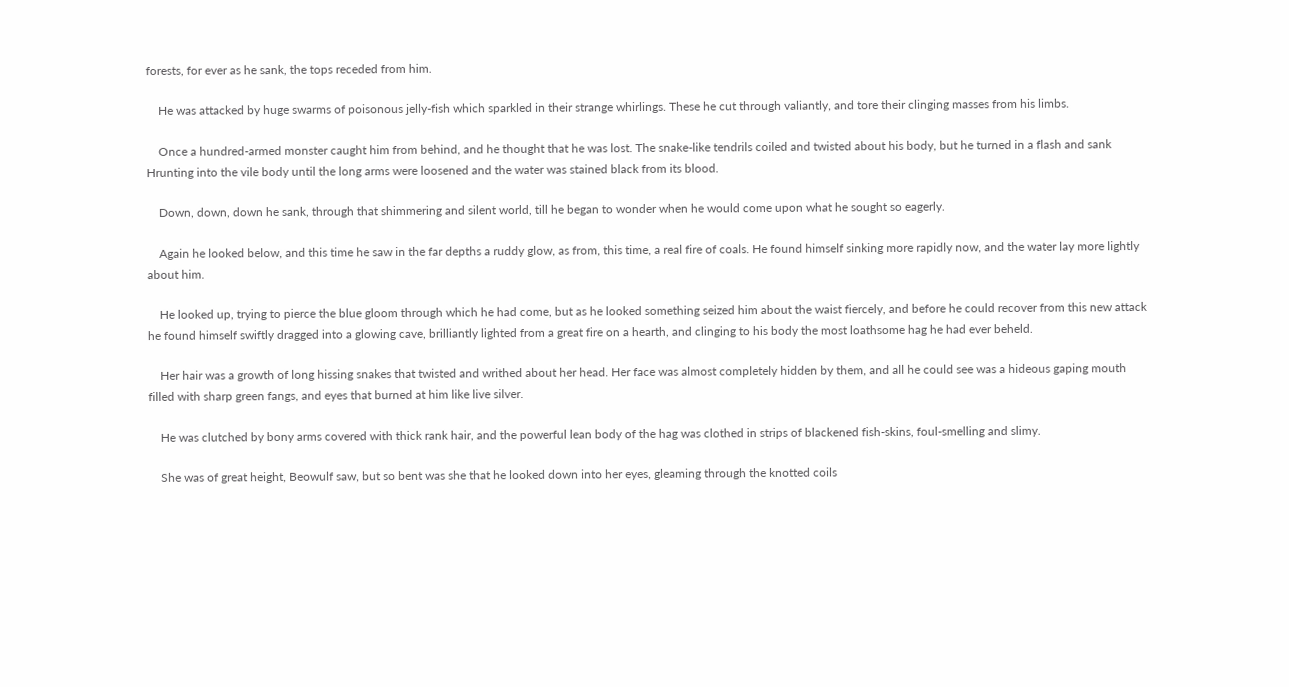forests, for ever as he sank, the tops receded from him.

    He was attacked by huge swarms of poisonous jelly-fish which sparkled in their strange whirlings. These he cut through valiantly, and tore their clinging masses from his limbs.

    Once a hundred-armed monster caught him from behind, and he thought that he was lost. The snake-like tendrils coiled and twisted about his body, but he turned in a flash and sank Hrunting into the vile body until the long arms were loosened and the water was stained black from its blood.

    Down, down, down he sank, through that shimmering and silent world, till he began to wonder when he would come upon what he sought so eagerly.

    Again he looked below, and this time he saw in the far depths a ruddy glow, as from, this time, a real fire of coals. He found himself sinking more rapidly now, and the water lay more lightly about him.

    He looked up, trying to pierce the blue gloom through which he had come, but as he looked something seized him about the waist fiercely, and before he could recover from this new attack he found himself swiftly dragged into a glowing cave, brilliantly lighted from a great fire on a hearth, and clinging to his body the most loathsome hag he had ever beheld.

    Her hair was a growth of long hissing snakes that twisted and writhed about her head. Her face was almost completely hidden by them, and all he could see was a hideous gaping mouth filled with sharp green fangs, and eyes that burned at him like live silver.

    He was clutched by bony arms covered with thick rank hair, and the powerful lean body of the hag was clothed in strips of blackened fish-skins, foul-smelling and slimy.

    She was of great height, Beowulf saw, but so bent was she that he looked down into her eyes, gleaming through the knotted coils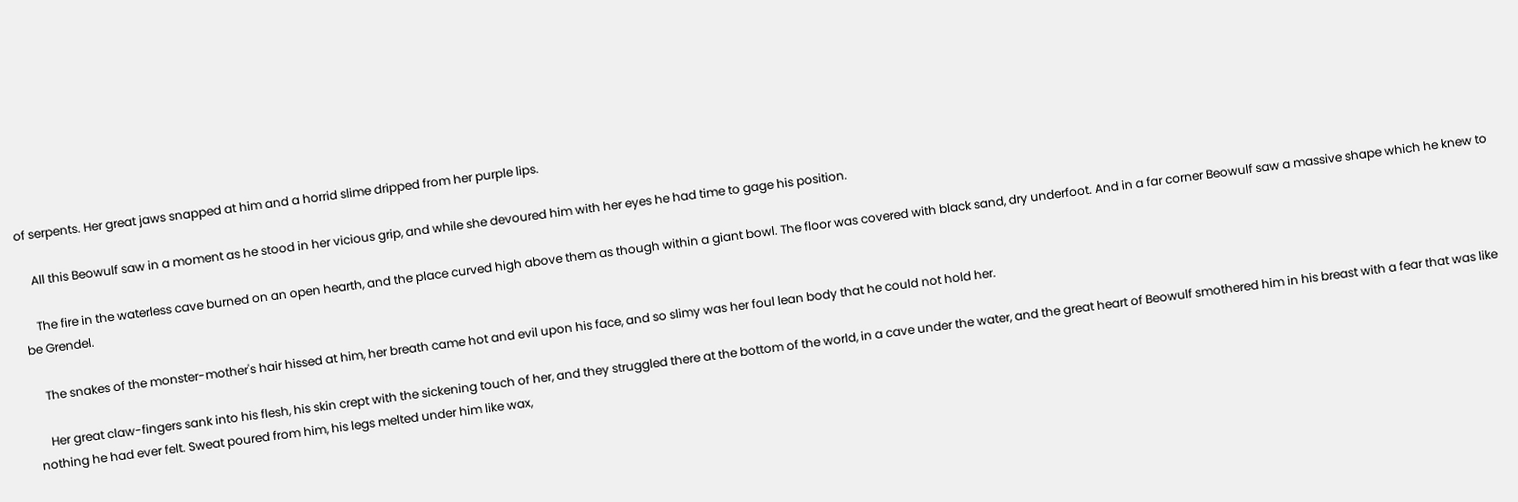of serpents. Her great jaws snapped at him and a horrid slime dripped from her purple lips.

    All this Beowulf saw in a moment as he stood in her vicious grip, and while she devoured him with her eyes he had time to gage his position.

    The fire in the waterless cave burned on an open hearth, and the place curved high above them as though within a giant bowl. The floor was covered with black sand, dry underfoot. And in a far corner Beowulf saw a massive shape which he knew to be Grendel.

    The snakes of the monster-mother's hair hissed at him, her breath came hot and evil upon his face, and so slimy was her foul lean body that he could not hold her.

    Her great claw-fingers sank into his flesh, his skin crept with the sickening touch of her, and they struggled there at the bottom of the world, in a cave under the water, and the great heart of Beowulf smothered him in his breast with a fear that was like nothing he had ever felt. Sweat poured from him, his legs melted under him like wax,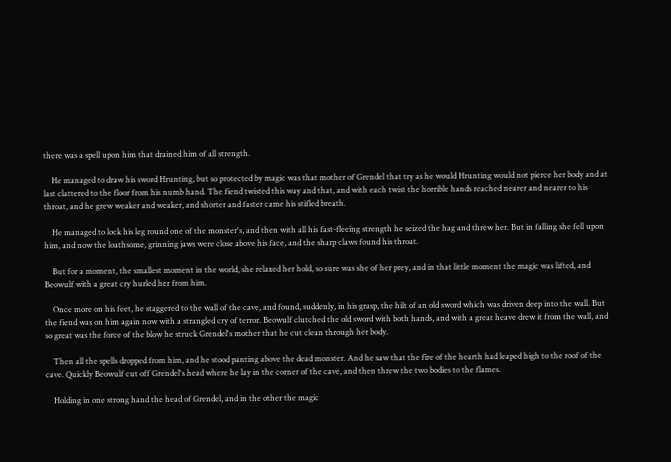there was a spell upon him that drained him of all strength.

    He managed to draw his sword Hrunting, but so protected by magic was that mother of Grendel that try as he would Hrunting would not pierce her body and at last clattered to the floor from his numb hand. The fiend twisted this way and that, and with each twist the horrible hands reached nearer and nearer to his throat, and he grew weaker and weaker, and shorter and faster came his stifled breath.

    He managed to lock his leg round one of the monster's, and then with all his fast-fleeing strength he seized the hag and threw her. But in falling she fell upon him, and now the loathsome, grinning jaws were close above his face, and the sharp claws found his throat.

    But for a moment, the smallest moment in the world, she relaxed her hold, so sure was she of her prey, and in that little moment the magic was lifted, and Beowulf with a great cry hurled her from him.

    Once more on his feet, he staggered to the wall of the cave, and found, suddenly, in his grasp, the hilt of an old sword which was driven deep into the wall. But the fiend was on him again now with a strangled cry of terror. Beowulf clutched the old sword with both hands, and with a great heave drew it from the wall, and so great was the force of the blow he struck Grendel's mother that he cut clean through her body.

    Then all the spells dropped from him, and he stood panting above the dead monster. And he saw that the fire of the hearth had leaped high to the roof of the cave. Quickly Beowulf cut off Grendel's head where he lay in the corner of the cave, and then threw the two bodies to the flames.

    Holding in one strong hand the head of Grendel, and in the other the magic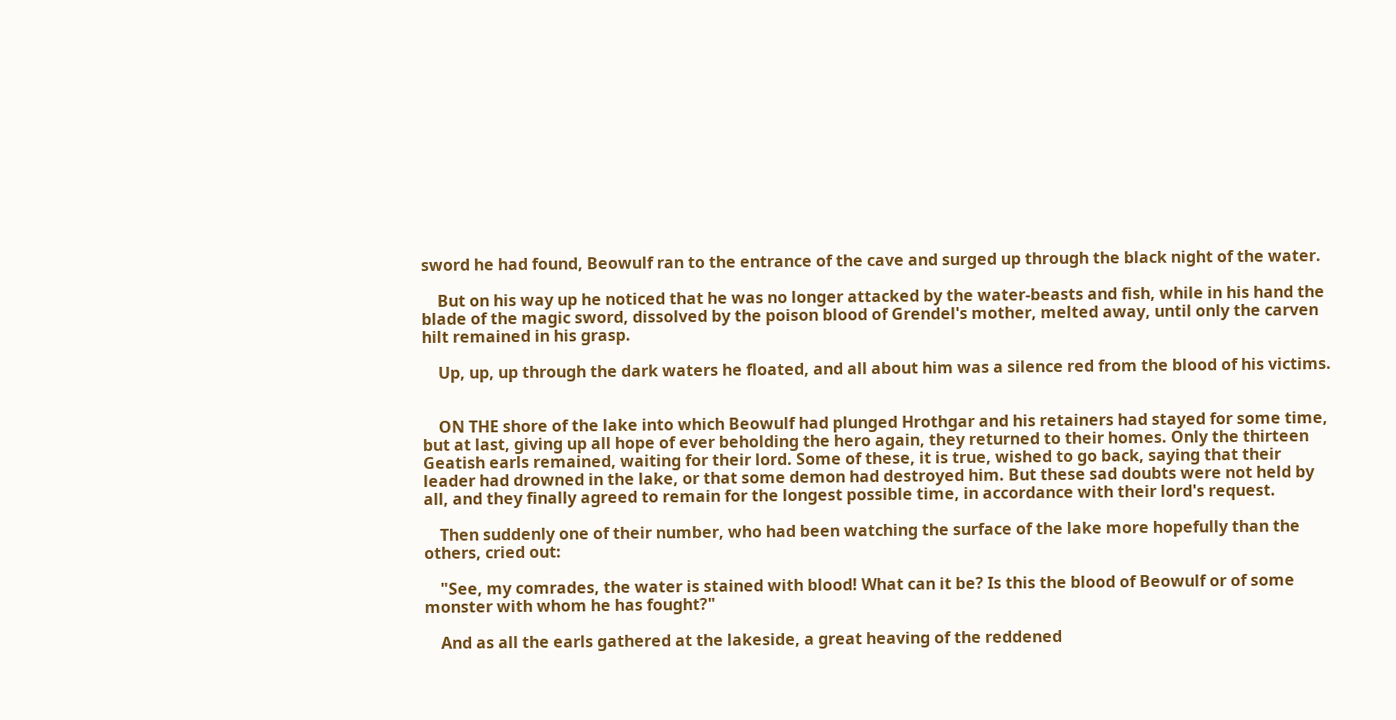sword he had found, Beowulf ran to the entrance of the cave and surged up through the black night of the water.

    But on his way up he noticed that he was no longer attacked by the water-beasts and fish, while in his hand the blade of the magic sword, dissolved by the poison blood of Grendel's mother, melted away, until only the carven hilt remained in his grasp.

    Up, up, up through the dark waters he floated, and all about him was a silence red from the blood of his victims.


    ON THE shore of the lake into which Beowulf had plunged Hrothgar and his retainers had stayed for some time, but at last, giving up all hope of ever beholding the hero again, they returned to their homes. Only the thirteen Geatish earls remained, waiting for their lord. Some of these, it is true, wished to go back, saying that their leader had drowned in the lake, or that some demon had destroyed him. But these sad doubts were not held by all, and they finally agreed to remain for the longest possible time, in accordance with their lord's request.

    Then suddenly one of their number, who had been watching the surface of the lake more hopefully than the others, cried out:

    "See, my comrades, the water is stained with blood! What can it be? Is this the blood of Beowulf or of some monster with whom he has fought?"

    And as all the earls gathered at the lakeside, a great heaving of the reddened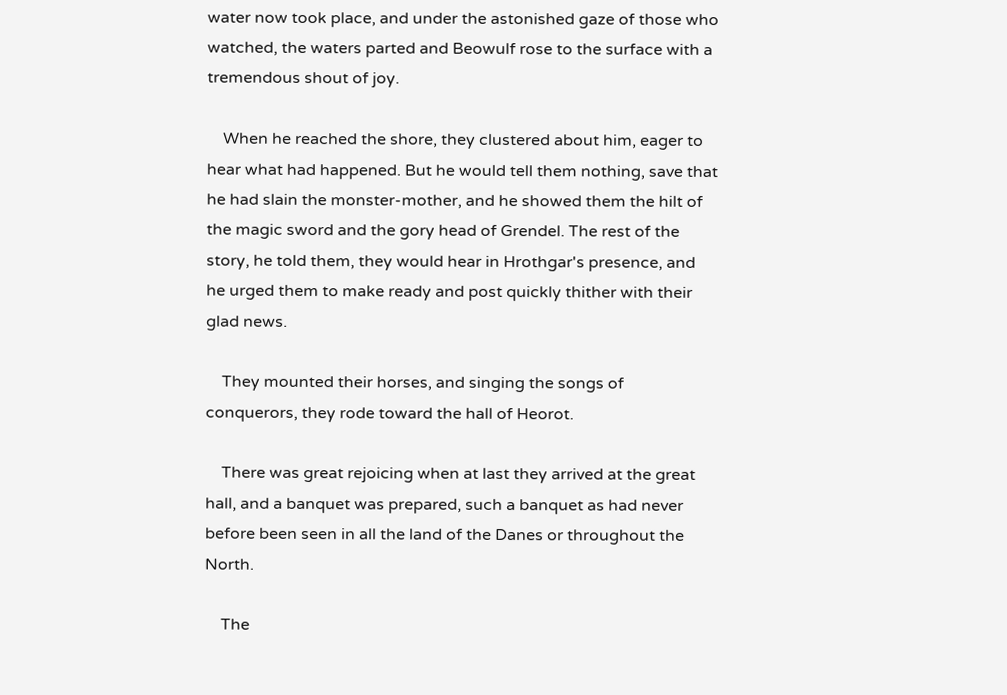water now took place, and under the astonished gaze of those who watched, the waters parted and Beowulf rose to the surface with a tremendous shout of joy.

    When he reached the shore, they clustered about him, eager to hear what had happened. But he would tell them nothing, save that he had slain the monster-mother, and he showed them the hilt of the magic sword and the gory head of Grendel. The rest of the story, he told them, they would hear in Hrothgar's presence, and he urged them to make ready and post quickly thither with their glad news.

    They mounted their horses, and singing the songs of conquerors, they rode toward the hall of Heorot.

    There was great rejoicing when at last they arrived at the great hall, and a banquet was prepared, such a banquet as had never before been seen in all the land of the Danes or throughout the North.

    The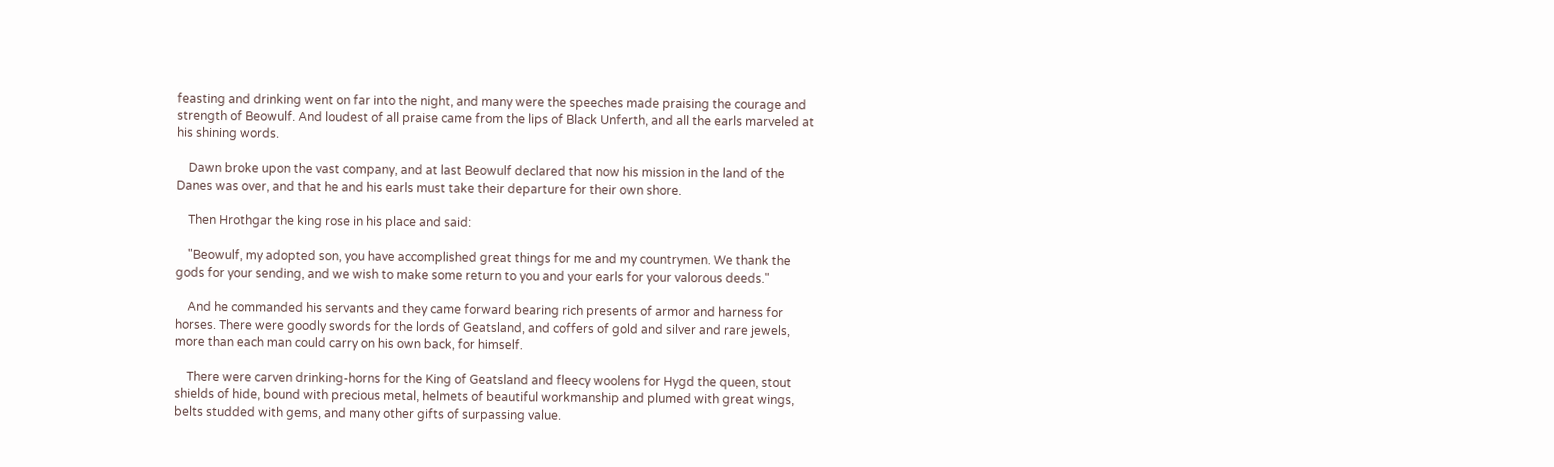feasting and drinking went on far into the night, and many were the speeches made praising the courage and strength of Beowulf. And loudest of all praise came from the lips of Black Unferth, and all the earls marveled at his shining words.

    Dawn broke upon the vast company, and at last Beowulf declared that now his mission in the land of the Danes was over, and that he and his earls must take their departure for their own shore.

    Then Hrothgar the king rose in his place and said:

    "Beowulf, my adopted son, you have accomplished great things for me and my countrymen. We thank the gods for your sending, and we wish to make some return to you and your earls for your valorous deeds."

    And he commanded his servants and they came forward bearing rich presents of armor and harness for horses. There were goodly swords for the lords of Geatsland, and coffers of gold and silver and rare jewels, more than each man could carry on his own back, for himself.

    There were carven drinking-horns for the King of Geatsland and fleecy woolens for Hygd the queen, stout shields of hide, bound with precious metal, helmets of beautiful workmanship and plumed with great wings, belts studded with gems, and many other gifts of surpassing value.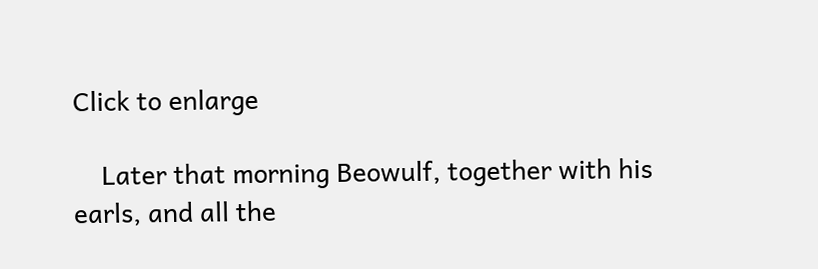Click to enlarge

    Later that morning Beowulf, together with his earls, and all the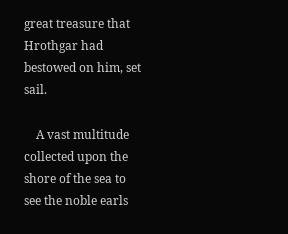great treasure that Hrothgar had bestowed on him, set sail.

    A vast multitude collected upon the shore of the sea to see the noble earls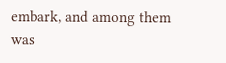embark, and among them was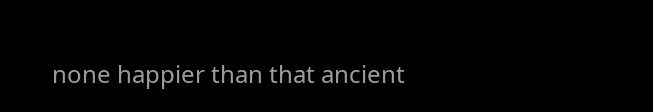none happier than that ancient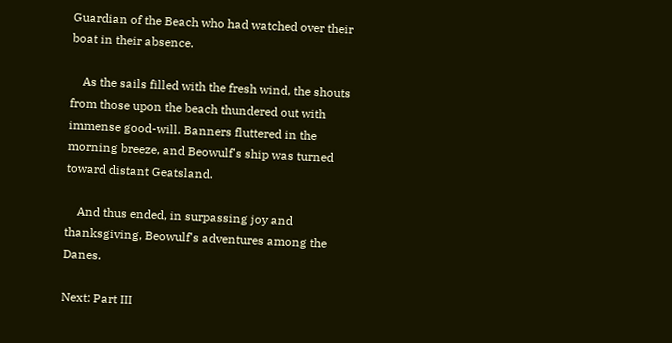Guardian of the Beach who had watched over their boat in their absence.

    As the sails filled with the fresh wind, the shouts from those upon the beach thundered out with immense good-will. Banners fluttered in the morning breeze, and Beowulf's ship was turned toward distant Geatsland.

    And thus ended, in surpassing joy and thanksgiving, Beowulf's adventures among the Danes.

Next: Part III